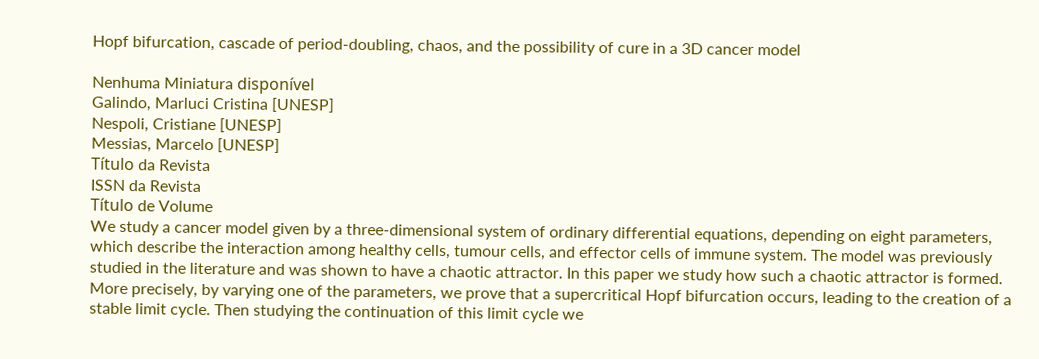Hopf bifurcation, cascade of period-doubling, chaos, and the possibility of cure in a 3D cancer model

Nenhuma Miniatura disponível
Galindo, Marluci Cristina [UNESP]
Nespoli, Cristiane [UNESP]
Messias, Marcelo [UNESP]
Título da Revista
ISSN da Revista
Título de Volume
We study a cancer model given by a three-dimensional system of ordinary differential equations, depending on eight parameters, which describe the interaction among healthy cells, tumour cells, and effector cells of immune system. The model was previously studied in the literature and was shown to have a chaotic attractor. In this paper we study how such a chaotic attractor is formed. More precisely, by varying one of the parameters, we prove that a supercritical Hopf bifurcation occurs, leading to the creation of a stable limit cycle. Then studying the continuation of this limit cycle we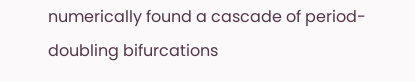numerically found a cascade of period-doubling bifurcations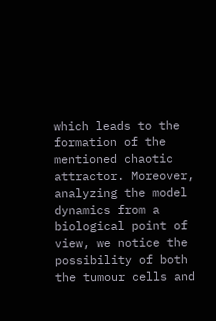which leads to the formation of the mentioned chaotic attractor. Moreover, analyzing the model dynamics from a biological point of view, we notice the possibility of both the tumour cells and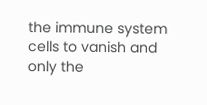the immune system cells to vanish and only the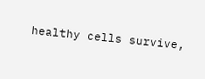healthy cells survive,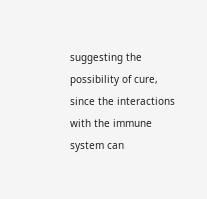suggesting the possibility of cure, since the interactions with the immune system can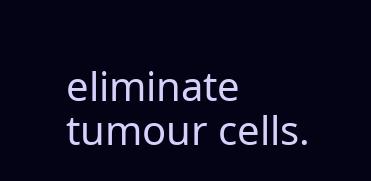eliminate tumour cells.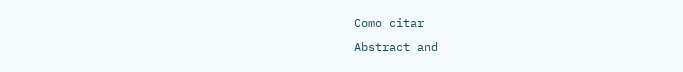Como citar
Abstract and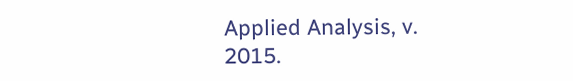Applied Analysis, v. 2015.